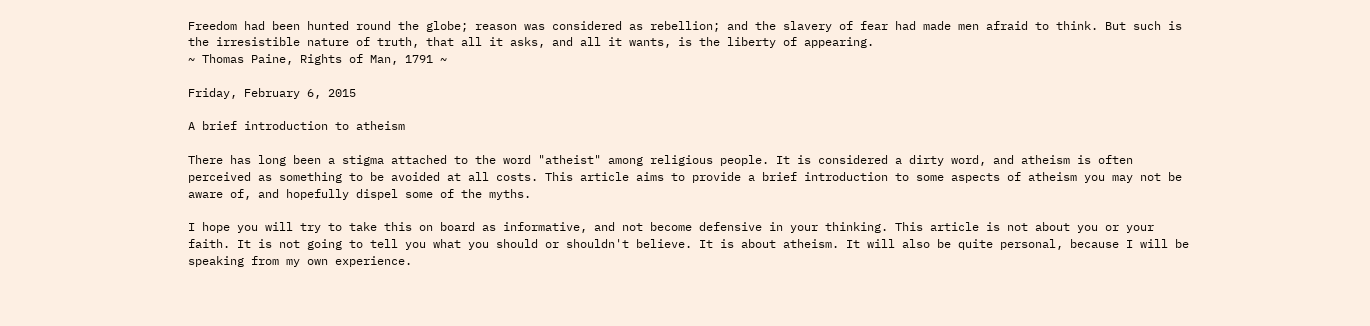Freedom had been hunted round the globe; reason was considered as rebellion; and the slavery of fear had made men afraid to think. But such is the irresistible nature of truth, that all it asks, and all it wants, is the liberty of appearing.
~ Thomas Paine, Rights of Man, 1791 ~

Friday, February 6, 2015

A brief introduction to atheism

There has long been a stigma attached to the word "atheist" among religious people. It is considered a dirty word, and atheism is often perceived as something to be avoided at all costs. This article aims to provide a brief introduction to some aspects of atheism you may not be aware of, and hopefully dispel some of the myths.

I hope you will try to take this on board as informative, and not become defensive in your thinking. This article is not about you or your faith. It is not going to tell you what you should or shouldn't believe. It is about atheism. It will also be quite personal, because I will be speaking from my own experience.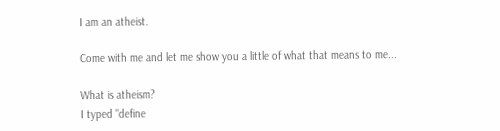I am an atheist.

Come with me and let me show you a little of what that means to me...

What is atheism?
I typed "define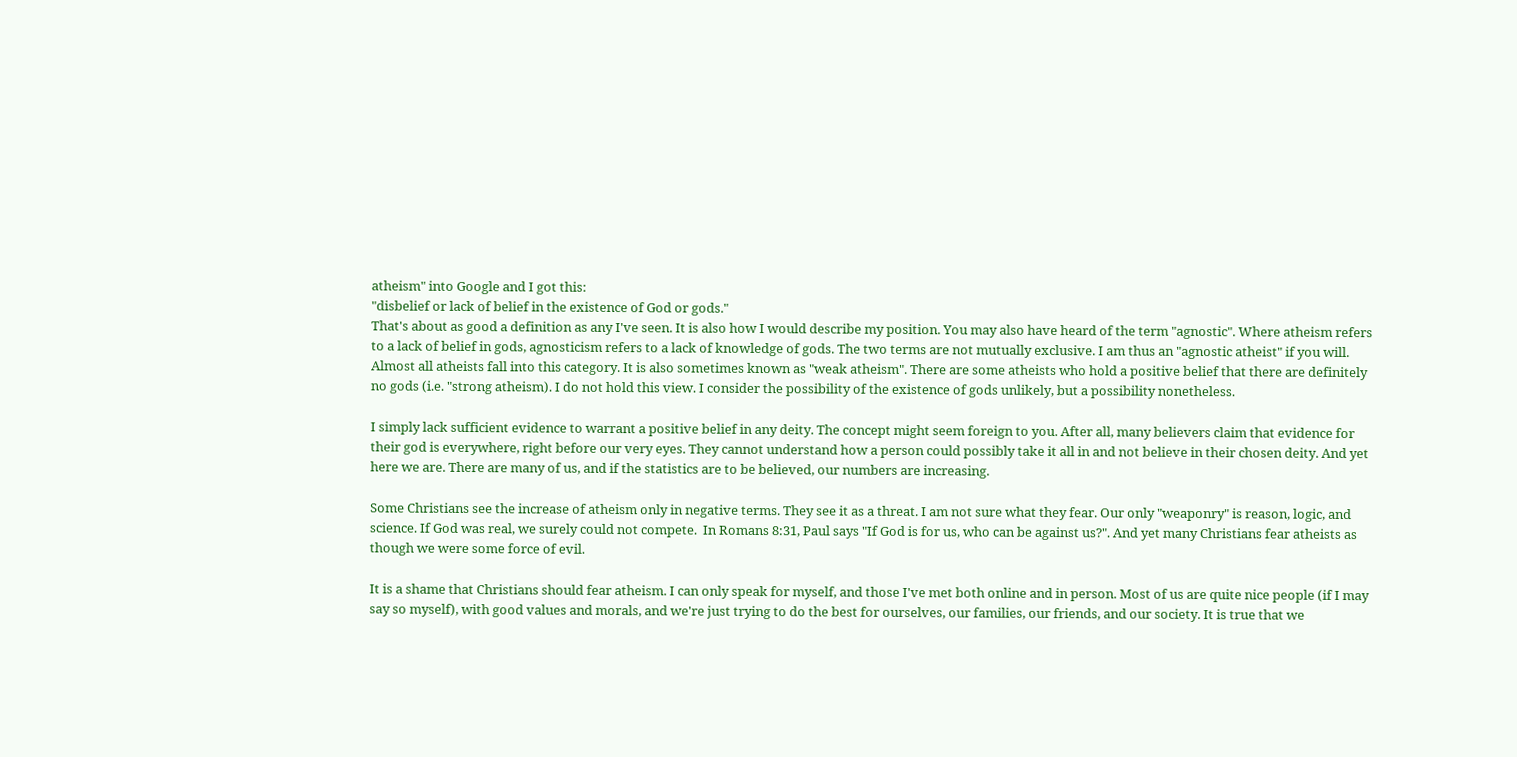atheism" into Google and I got this:
"disbelief or lack of belief in the existence of God or gods."
That's about as good a definition as any I've seen. It is also how I would describe my position. You may also have heard of the term "agnostic". Where atheism refers to a lack of belief in gods, agnosticism refers to a lack of knowledge of gods. The two terms are not mutually exclusive. I am thus an "agnostic atheist" if you will. Almost all atheists fall into this category. It is also sometimes known as "weak atheism". There are some atheists who hold a positive belief that there are definitely no gods (i.e. "strong atheism). I do not hold this view. I consider the possibility of the existence of gods unlikely, but a possibility nonetheless.

I simply lack sufficient evidence to warrant a positive belief in any deity. The concept might seem foreign to you. After all, many believers claim that evidence for their god is everywhere, right before our very eyes. They cannot understand how a person could possibly take it all in and not believe in their chosen deity. And yet here we are. There are many of us, and if the statistics are to be believed, our numbers are increasing.

Some Christians see the increase of atheism only in negative terms. They see it as a threat. I am not sure what they fear. Our only "weaponry" is reason, logic, and science. If God was real, we surely could not compete.  In Romans 8:31, Paul says "If God is for us, who can be against us?". And yet many Christians fear atheists as though we were some force of evil.

It is a shame that Christians should fear atheism. I can only speak for myself, and those I've met both online and in person. Most of us are quite nice people (if I may say so myself), with good values and morals, and we're just trying to do the best for ourselves, our families, our friends, and our society. It is true that we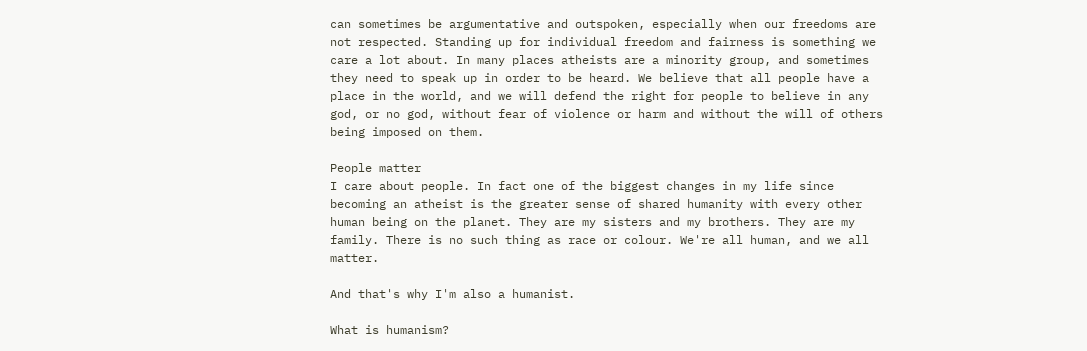can sometimes be argumentative and outspoken, especially when our freedoms are not respected. Standing up for individual freedom and fairness is something we care a lot about. In many places atheists are a minority group, and sometimes they need to speak up in order to be heard. We believe that all people have a place in the world, and we will defend the right for people to believe in any god, or no god, without fear of violence or harm and without the will of others being imposed on them.

People matter
I care about people. In fact one of the biggest changes in my life since becoming an atheist is the greater sense of shared humanity with every other human being on the planet. They are my sisters and my brothers. They are my family. There is no such thing as race or colour. We're all human, and we all matter.

And that's why I'm also a humanist.

What is humanism?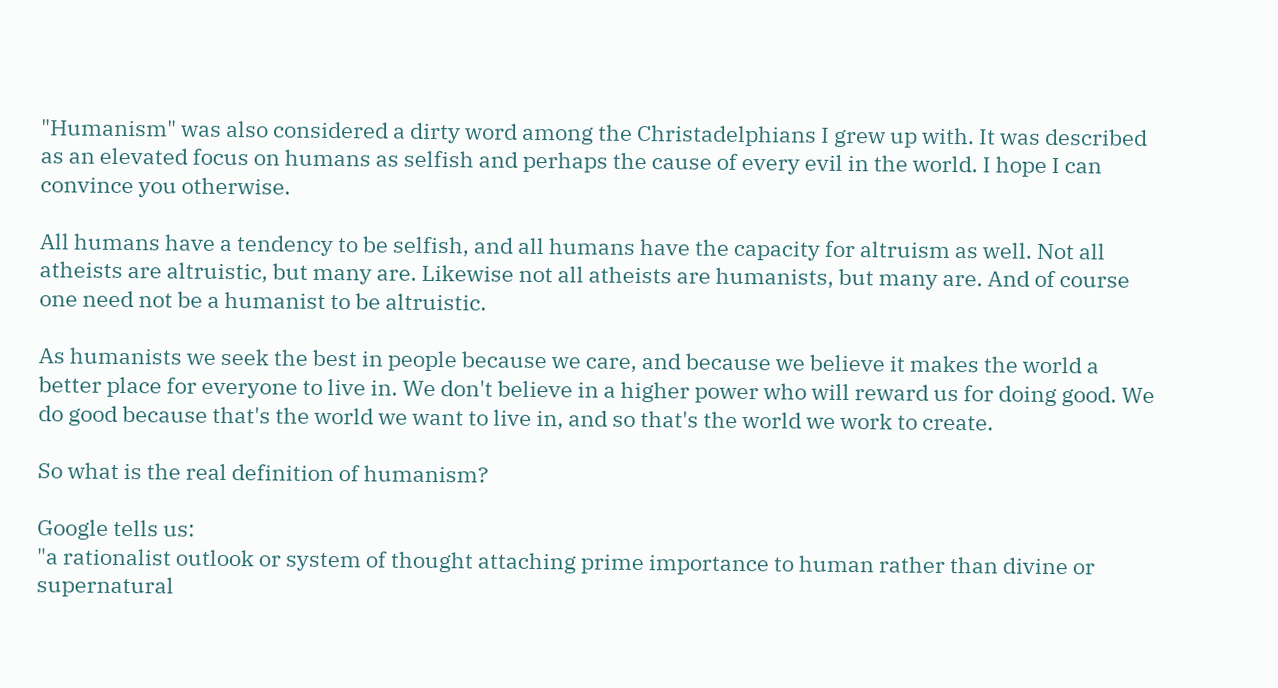"Humanism" was also considered a dirty word among the Christadelphians I grew up with. It was described as an elevated focus on humans as selfish and perhaps the cause of every evil in the world. I hope I can convince you otherwise.

All humans have a tendency to be selfish, and all humans have the capacity for altruism as well. Not all atheists are altruistic, but many are. Likewise not all atheists are humanists, but many are. And of course one need not be a humanist to be altruistic.

As humanists we seek the best in people because we care, and because we believe it makes the world a better place for everyone to live in. We don't believe in a higher power who will reward us for doing good. We do good because that's the world we want to live in, and so that's the world we work to create.

So what is the real definition of humanism?

Google tells us:
"a rationalist outlook or system of thought attaching prime importance to human rather than divine or supernatural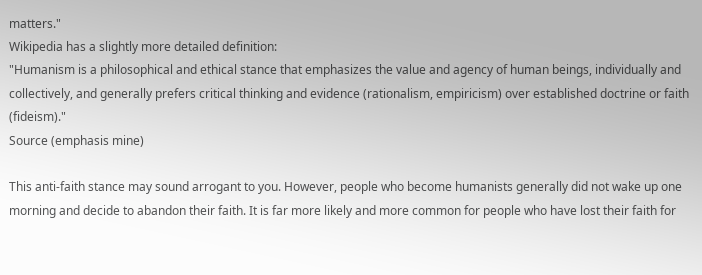matters."
Wikipedia has a slightly more detailed definition:
"Humanism is a philosophical and ethical stance that emphasizes the value and agency of human beings, individually and collectively, and generally prefers critical thinking and evidence (rationalism, empiricism) over established doctrine or faith (fideism)."
Source (emphasis mine)

This anti-faith stance may sound arrogant to you. However, people who become humanists generally did not wake up one morning and decide to abandon their faith. It is far more likely and more common for people who have lost their faith for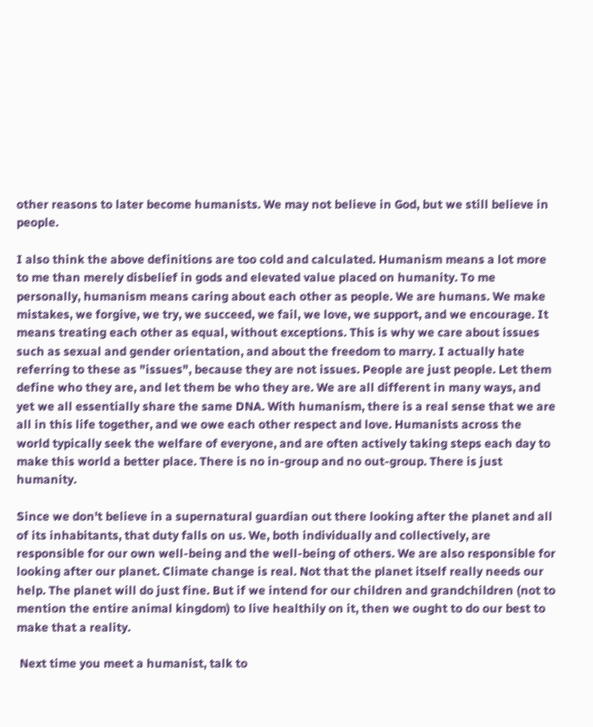other reasons to later become humanists. We may not believe in God, but we still believe in people.

I also think the above definitions are too cold and calculated. Humanism means a lot more to me than merely disbelief in gods and elevated value placed on humanity. To me personally, humanism means caring about each other as people. We are humans. We make mistakes, we forgive, we try, we succeed, we fail, we love, we support, and we encourage. It means treating each other as equal, without exceptions. This is why we care about issues such as sexual and gender orientation, and about the freedom to marry. I actually hate referring to these as "issues", because they are not issues. People are just people. Let them define who they are, and let them be who they are. We are all different in many ways, and yet we all essentially share the same DNA. With humanism, there is a real sense that we are all in this life together, and we owe each other respect and love. Humanists across the world typically seek the welfare of everyone, and are often actively taking steps each day to make this world a better place. There is no in-group and no out-group. There is just humanity.

Since we don't believe in a supernatural guardian out there looking after the planet and all of its inhabitants, that duty falls on us. We, both individually and collectively, are responsible for our own well-being and the well-being of others. We are also responsible for looking after our planet. Climate change is real. Not that the planet itself really needs our help. The planet will do just fine. But if we intend for our children and grandchildren (not to mention the entire animal kingdom) to live healthily on it, then we ought to do our best to make that a reality.

 Next time you meet a humanist, talk to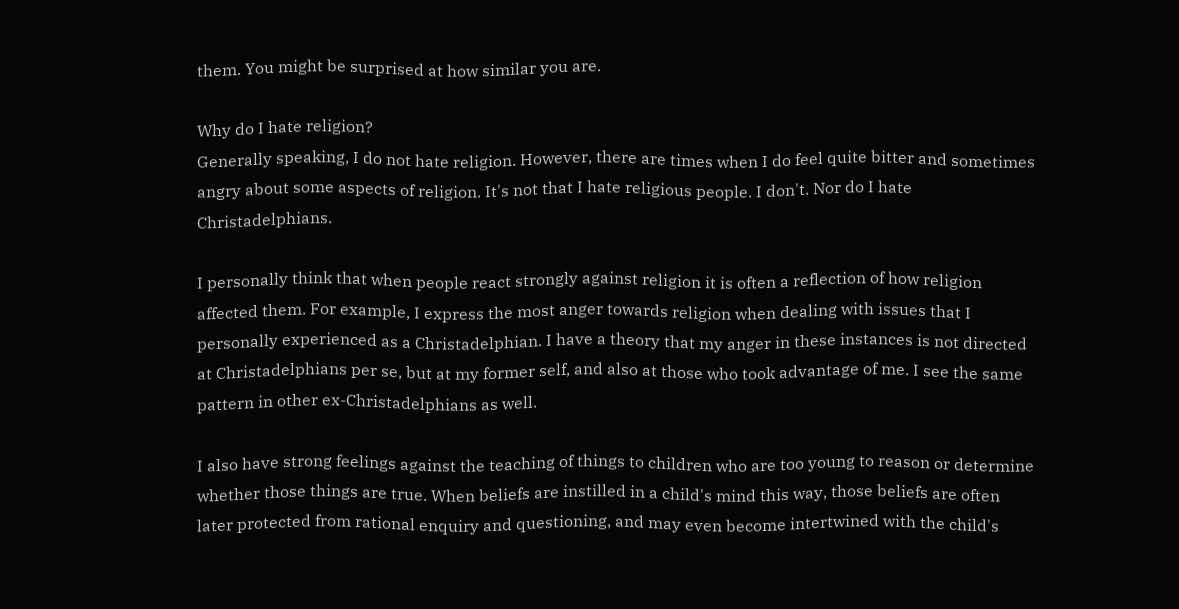them. You might be surprised at how similar you are.

Why do I hate religion?
Generally speaking, I do not hate religion. However, there are times when I do feel quite bitter and sometimes angry about some aspects of religion. It's not that I hate religious people. I don't. Nor do I hate Christadelphians.

I personally think that when people react strongly against religion it is often a reflection of how religion affected them. For example, I express the most anger towards religion when dealing with issues that I personally experienced as a Christadelphian. I have a theory that my anger in these instances is not directed at Christadelphians per se, but at my former self, and also at those who took advantage of me. I see the same pattern in other ex-Christadelphians as well.

I also have strong feelings against the teaching of things to children who are too young to reason or determine whether those things are true. When beliefs are instilled in a child's mind this way, those beliefs are often later protected from rational enquiry and questioning, and may even become intertwined with the child's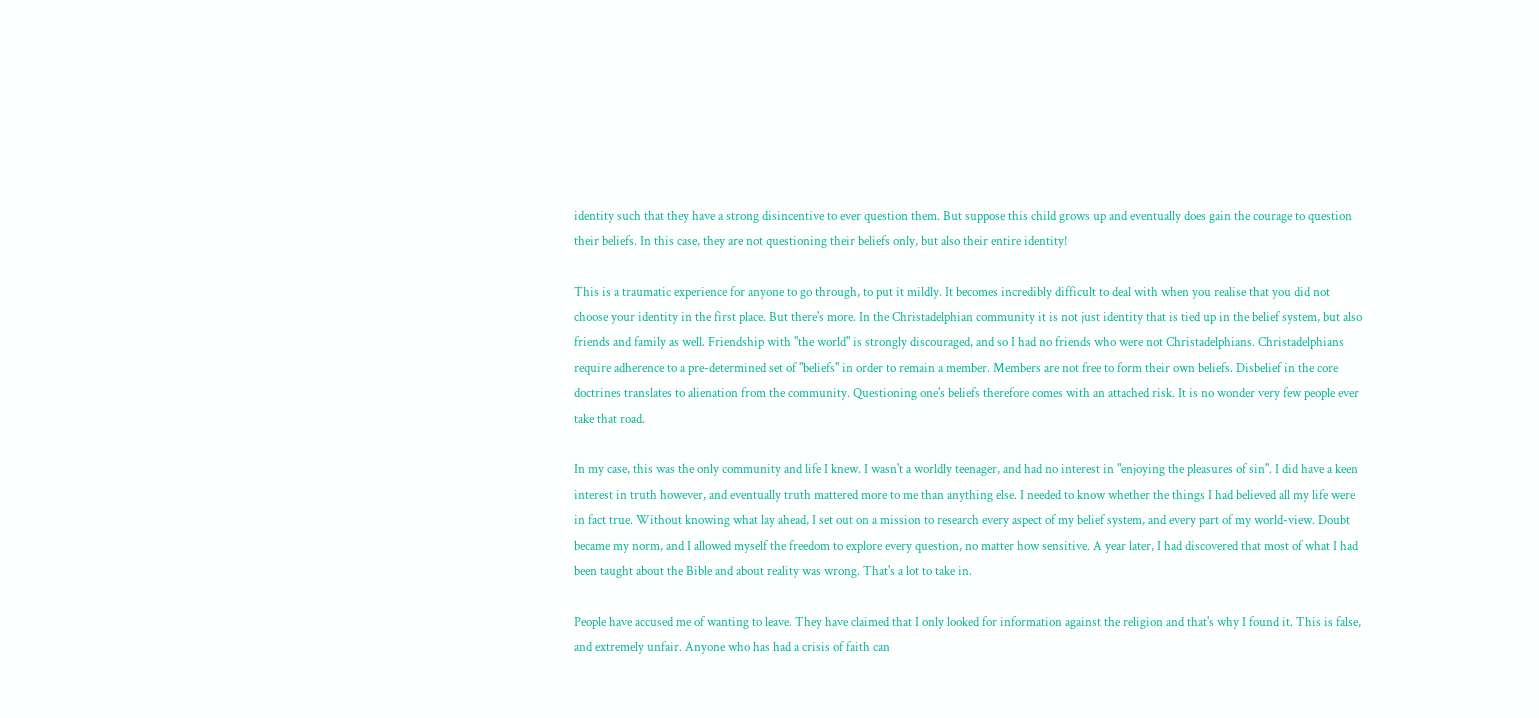identity such that they have a strong disincentive to ever question them. But suppose this child grows up and eventually does gain the courage to question their beliefs. In this case, they are not questioning their beliefs only, but also their entire identity!

This is a traumatic experience for anyone to go through, to put it mildly. It becomes incredibly difficult to deal with when you realise that you did not choose your identity in the first place. But there's more. In the Christadelphian community it is not just identity that is tied up in the belief system, but also friends and family as well. Friendship with "the world" is strongly discouraged, and so I had no friends who were not Christadelphians. Christadelphians require adherence to a pre-determined set of "beliefs" in order to remain a member. Members are not free to form their own beliefs. Disbelief in the core doctrines translates to alienation from the community. Questioning one's beliefs therefore comes with an attached risk. It is no wonder very few people ever take that road.

In my case, this was the only community and life I knew. I wasn't a worldly teenager, and had no interest in "enjoying the pleasures of sin". I did have a keen interest in truth however, and eventually truth mattered more to me than anything else. I needed to know whether the things I had believed all my life were in fact true. Without knowing what lay ahead, I set out on a mission to research every aspect of my belief system, and every part of my world-view. Doubt became my norm, and I allowed myself the freedom to explore every question, no matter how sensitive. A year later, I had discovered that most of what I had been taught about the Bible and about reality was wrong. That's a lot to take in.

People have accused me of wanting to leave. They have claimed that I only looked for information against the religion and that's why I found it. This is false, and extremely unfair. Anyone who has had a crisis of faith can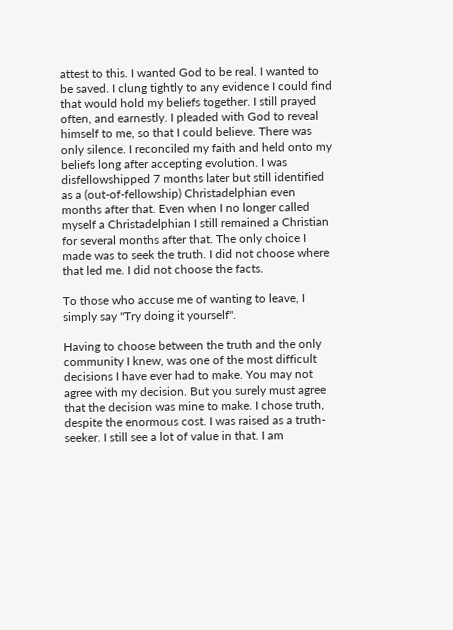attest to this. I wanted God to be real. I wanted to be saved. I clung tightly to any evidence I could find that would hold my beliefs together. I still prayed often, and earnestly. I pleaded with God to reveal himself to me, so that I could believe. There was only silence. I reconciled my faith and held onto my beliefs long after accepting evolution. I was disfellowshipped 7 months later but still identified as a (out-of-fellowship) Christadelphian even months after that. Even when I no longer called myself a Christadelphian I still remained a Christian for several months after that. The only choice I made was to seek the truth. I did not choose where that led me. I did not choose the facts.

To those who accuse me of wanting to leave, I simply say "Try doing it yourself".

Having to choose between the truth and the only community I knew, was one of the most difficult decisions I have ever had to make. You may not agree with my decision. But you surely must agree that the decision was mine to make. I chose truth, despite the enormous cost. I was raised as a truth-seeker. I still see a lot of value in that. I am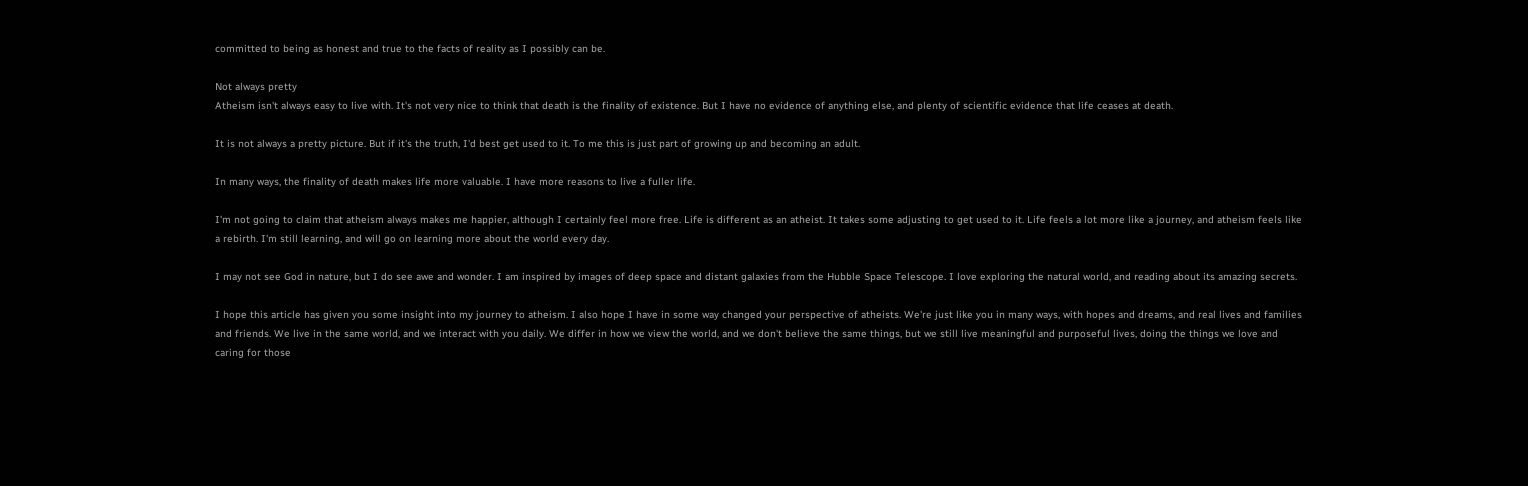committed to being as honest and true to the facts of reality as I possibly can be.

Not always pretty
Atheism isn't always easy to live with. It's not very nice to think that death is the finality of existence. But I have no evidence of anything else, and plenty of scientific evidence that life ceases at death.

It is not always a pretty picture. But if it's the truth, I'd best get used to it. To me this is just part of growing up and becoming an adult.

In many ways, the finality of death makes life more valuable. I have more reasons to live a fuller life.

I'm not going to claim that atheism always makes me happier, although I certainly feel more free. Life is different as an atheist. It takes some adjusting to get used to it. Life feels a lot more like a journey, and atheism feels like a rebirth. I'm still learning, and will go on learning more about the world every day.

I may not see God in nature, but I do see awe and wonder. I am inspired by images of deep space and distant galaxies from the Hubble Space Telescope. I love exploring the natural world, and reading about its amazing secrets.

I hope this article has given you some insight into my journey to atheism. I also hope I have in some way changed your perspective of atheists. We're just like you in many ways, with hopes and dreams, and real lives and families and friends. We live in the same world, and we interact with you daily. We differ in how we view the world, and we don't believe the same things, but we still live meaningful and purposeful lives, doing the things we love and caring for those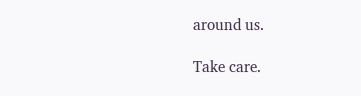around us.

Take care.